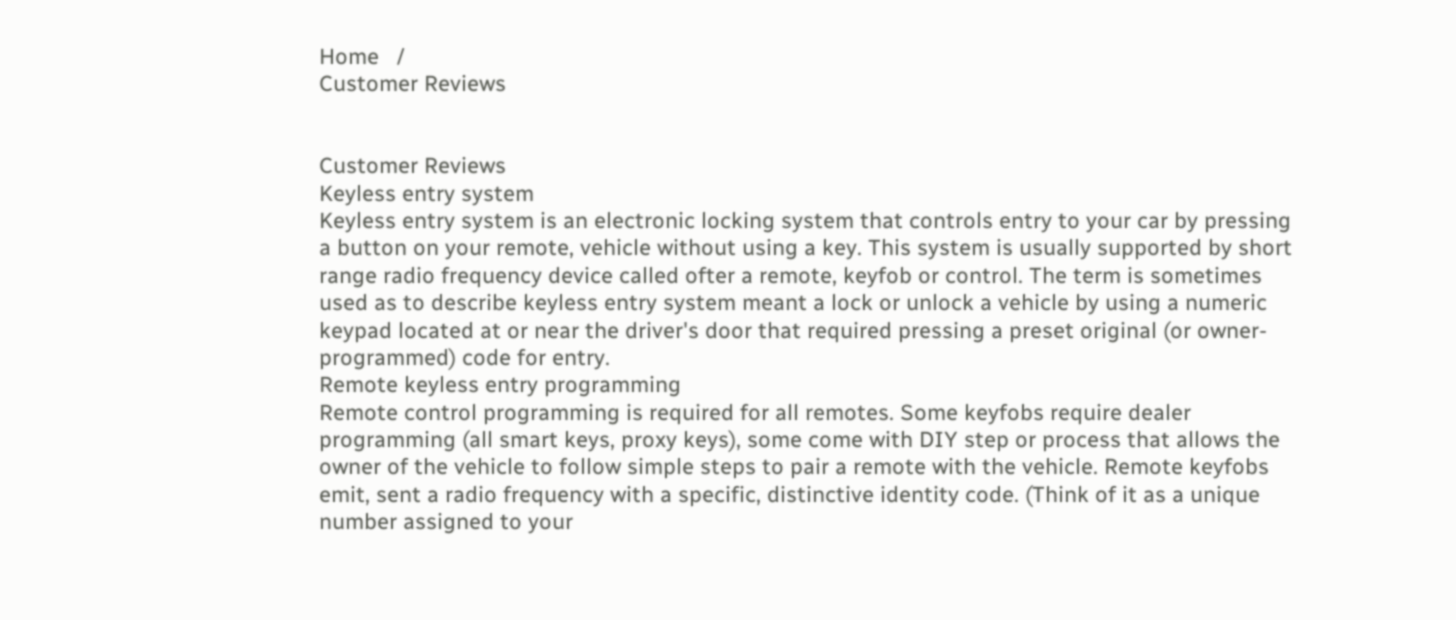Home   /
Customer Reviews


Customer Reviews
Keyless entry system
Keyless entry system is an electronic locking system that controls entry to your car by pressing a button on your remote, vehicle without using a key. This system is usually supported by short range radio frequency device called ofter a remote, keyfob or control. The term is sometimes used as to describe keyless entry system meant a lock or unlock a vehicle by using a numeric keypad located at or near the driver's door that required pressing a preset original (or owner-programmed) code for entry.
Remote keyless entry programming
Remote control programming is required for all remotes. Some keyfobs require dealer programming (all smart keys, proxy keys), some come with DIY step or process that allows the owner of the vehicle to follow simple steps to pair a remote with the vehicle. Remote keyfobs emit, sent a radio frequency with a specific, distinctive identity code. (Think of it as a unique number assigned to your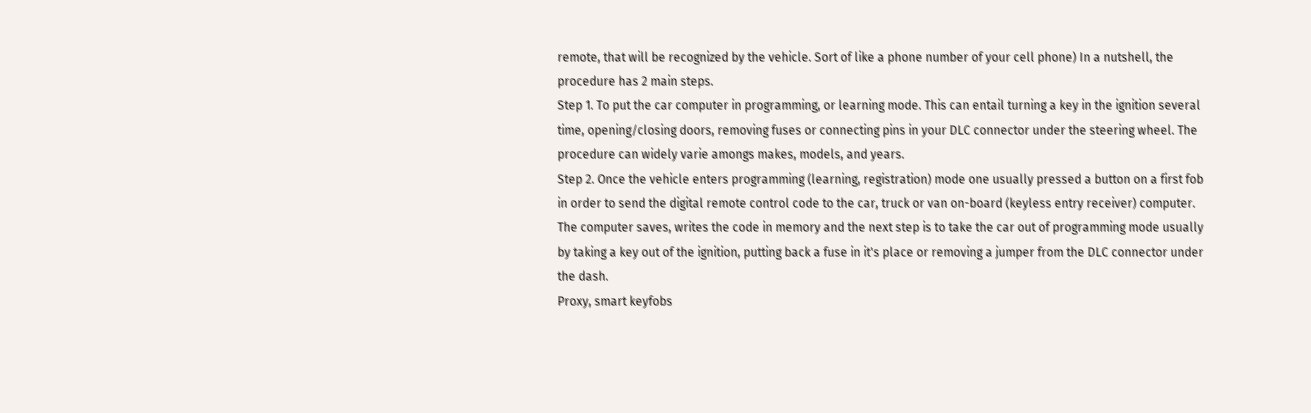remote, that will be recognized by the vehicle. Sort of like a phone number of your cell phone) In a nutshell, the procedure has 2 main steps.
Step 1. To put the car computer in programming, or learning mode. This can entail turning a key in the ignition several time, opening/closing doors, removing fuses or connecting pins in your DLC connector under the steering wheel. The procedure can widely varie amongs makes, models, and years.
Step 2. Once the vehicle enters programming (learning, registration) mode one usually pressed a button on a first fob in order to send the digital remote control code to the car, truck or van on-board (keyless entry receiver) computer. The computer saves, writes the code in memory and the next step is to take the car out of programming mode usually by taking a key out of the ignition, putting back a fuse in it's place or removing a jumper from the DLC connector under the dash.
Proxy, smart keyfobs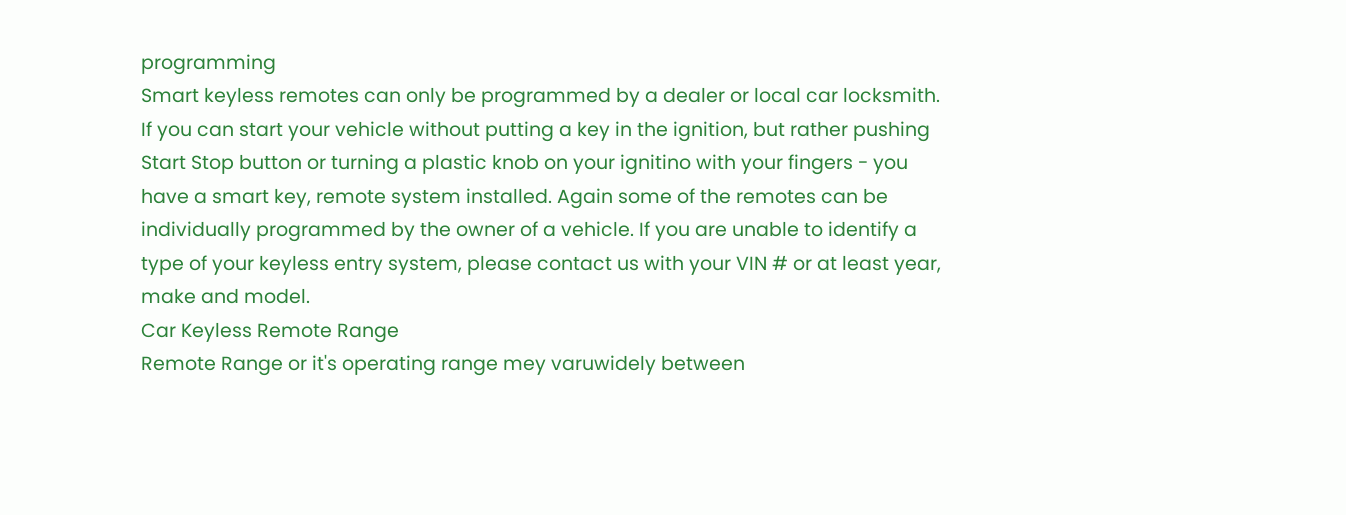programming
Smart keyless remotes can only be programmed by a dealer or local car locksmith. If you can start your vehicle without putting a key in the ignition, but rather pushing Start Stop button or turning a plastic knob on your ignitino with your fingers - you have a smart key, remote system installed. Again some of the remotes can be individually programmed by the owner of a vehicle. If you are unable to identify a type of your keyless entry system, please contact us with your VIN # or at least year, make and model.
Car Keyless Remote Range
Remote Range or it's operating range mey varuwidely between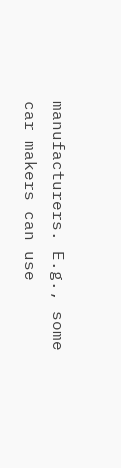manufacturers. E.g., some car makers can use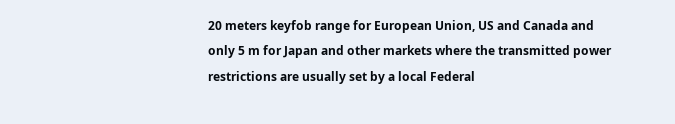20 meters keyfob range for European Union, US and Canada and only 5 m for Japan and other markets where the transmitted power restrictions are usually set by a local Federal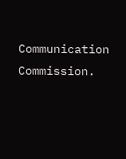Communication Commission.